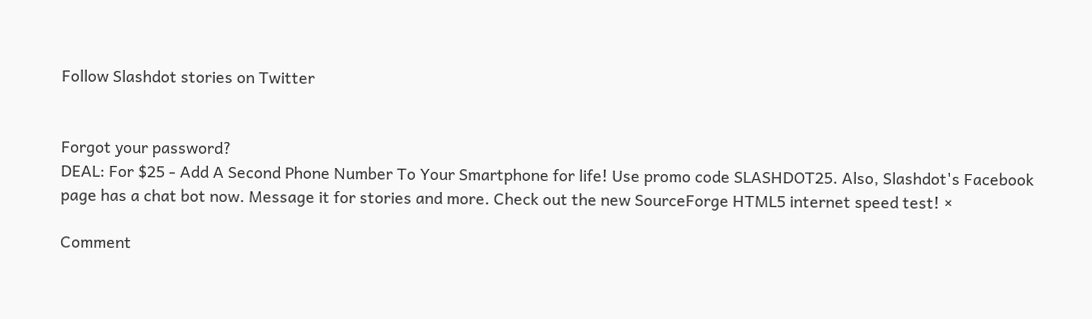Follow Slashdot stories on Twitter


Forgot your password?
DEAL: For $25 - Add A Second Phone Number To Your Smartphone for life! Use promo code SLASHDOT25. Also, Slashdot's Facebook page has a chat bot now. Message it for stories and more. Check out the new SourceForge HTML5 internet speed test! ×

Comment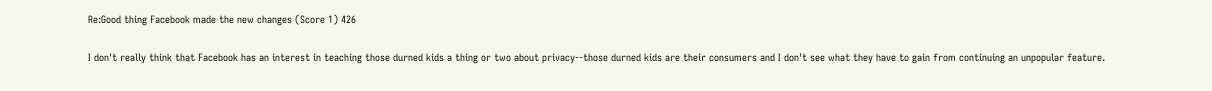Re:Good thing Facebook made the new changes (Score 1) 426

I don't really think that Facebook has an interest in teaching those durned kids a thing or two about privacy--those durned kids are their consumers and I don't see what they have to gain from continuing an unpopular feature.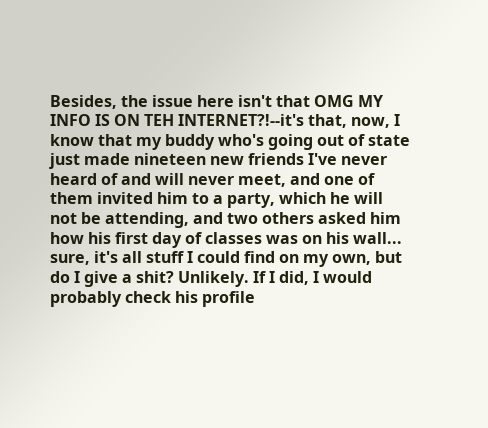Besides, the issue here isn't that OMG MY INFO IS ON TEH INTERNET?!--it's that, now, I know that my buddy who's going out of state just made nineteen new friends I've never heard of and will never meet, and one of them invited him to a party, which he will not be attending, and two others asked him how his first day of classes was on his wall... sure, it's all stuff I could find on my own, but do I give a shit? Unlikely. If I did, I would probably check his profile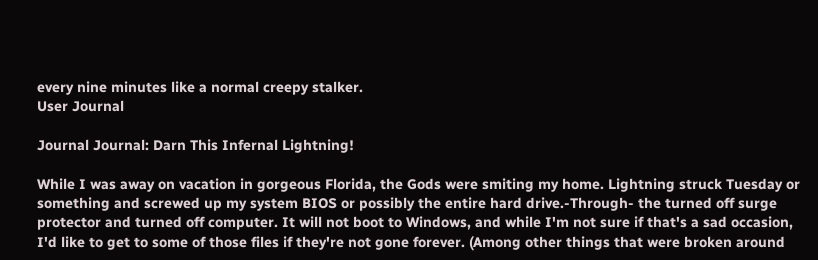every nine minutes like a normal creepy stalker.
User Journal

Journal Journal: Darn This Infernal Lightning!

While I was away on vacation in gorgeous Florida, the Gods were smiting my home. Lightning struck Tuesday or something and screwed up my system BIOS or possibly the entire hard drive.-Through- the turned off surge protector and turned off computer. It will not boot to Windows, and while I'm not sure if that's a sad occasion, I'd like to get to some of those files if they're not gone forever. (Among other things that were broken around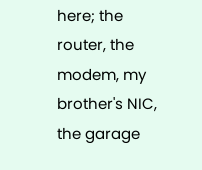here; the router, the modem, my brother's NIC, the garage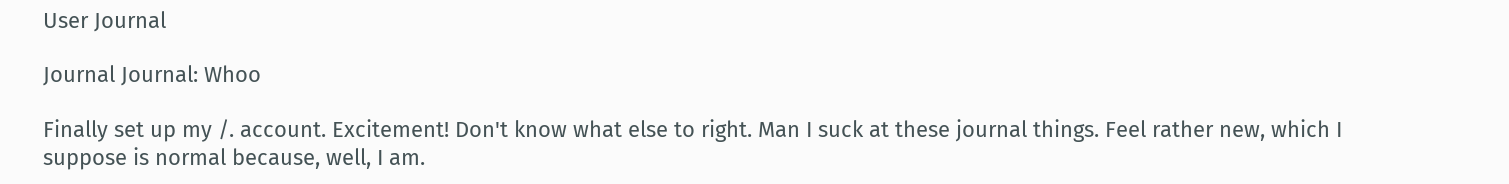User Journal

Journal Journal: Whoo

Finally set up my /. account. Excitement! Don't know what else to right. Man I suck at these journal things. Feel rather new, which I suppose is normal because, well, I am.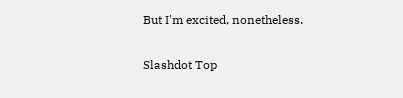But I'm excited, nonetheless.

Slashdot Top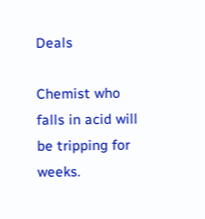Deals

Chemist who falls in acid will be tripping for weeks.